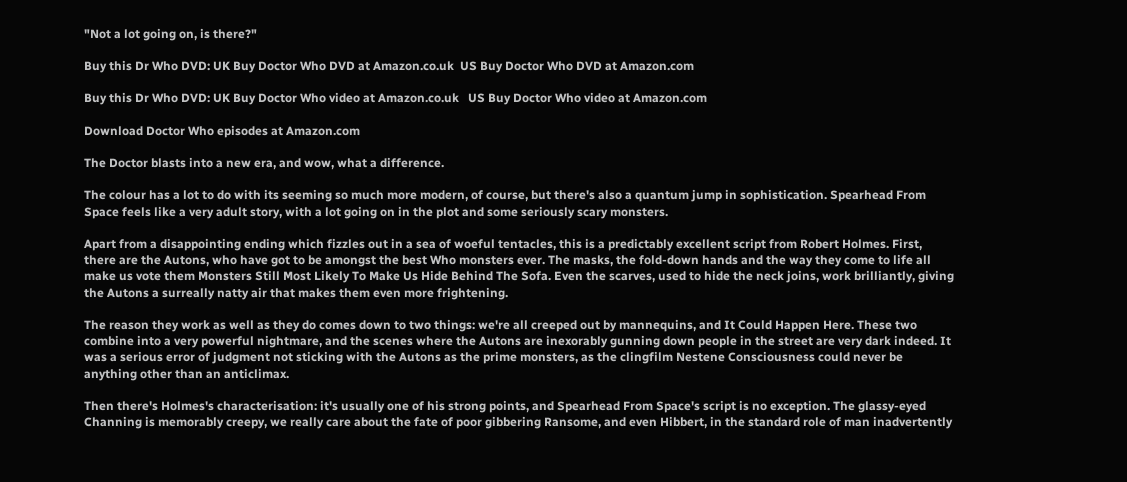"Not a lot going on, is there?"

Buy this Dr Who DVD: UK Buy Doctor Who DVD at Amazon.co.uk  US Buy Doctor Who DVD at Amazon.com

Buy this Dr Who DVD: UK Buy Doctor Who video at Amazon.co.uk   US Buy Doctor Who video at Amazon.com

Download Doctor Who episodes at Amazon.com

The Doctor blasts into a new era, and wow, what a difference.

The colour has a lot to do with its seeming so much more modern, of course, but there's also a quantum jump in sophistication. Spearhead From Space feels like a very adult story, with a lot going on in the plot and some seriously scary monsters.

Apart from a disappointing ending which fizzles out in a sea of woeful tentacles, this is a predictably excellent script from Robert Holmes. First, there are the Autons, who have got to be amongst the best Who monsters ever. The masks, the fold-down hands and the way they come to life all make us vote them Monsters Still Most Likely To Make Us Hide Behind The Sofa. Even the scarves, used to hide the neck joins, work brilliantly, giving the Autons a surreally natty air that makes them even more frightening.

The reason they work as well as they do comes down to two things: we're all creeped out by mannequins, and It Could Happen Here. These two combine into a very powerful nightmare, and the scenes where the Autons are inexorably gunning down people in the street are very dark indeed. It was a serious error of judgment not sticking with the Autons as the prime monsters, as the clingfilm Nestene Consciousness could never be anything other than an anticlimax.

Then there's Holmes's characterisation: it's usually one of his strong points, and Spearhead From Space's script is no exception. The glassy-eyed Channing is memorably creepy, we really care about the fate of poor gibbering Ransome, and even Hibbert, in the standard role of man inadvertently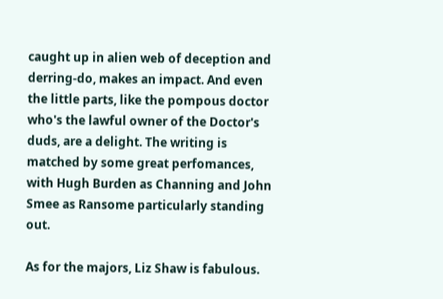caught up in alien web of deception and derring-do, makes an impact. And even the little parts, like the pompous doctor who's the lawful owner of the Doctor's duds, are a delight. The writing is matched by some great perfomances, with Hugh Burden as Channing and John Smee as Ransome particularly standing out.

As for the majors, Liz Shaw is fabulous.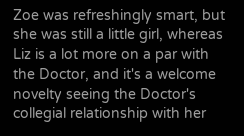Zoe was refreshingly smart, but she was still a little girl, whereas Liz is a lot more on a par with the Doctor, and it's a welcome novelty seeing the Doctor's collegial relationship with her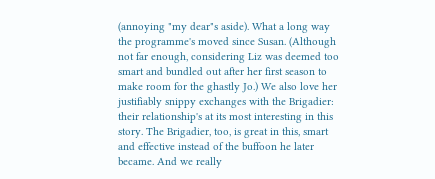(annoying "my dear"s aside). What a long way the programme's moved since Susan. (Although not far enough, considering Liz was deemed too smart and bundled out after her first season to make room for the ghastly Jo.) We also love her justifiably snippy exchanges with the Brigadier: their relationship's at its most interesting in this story. The Brigadier, too, is great in this, smart and effective instead of the buffoon he later became. And we really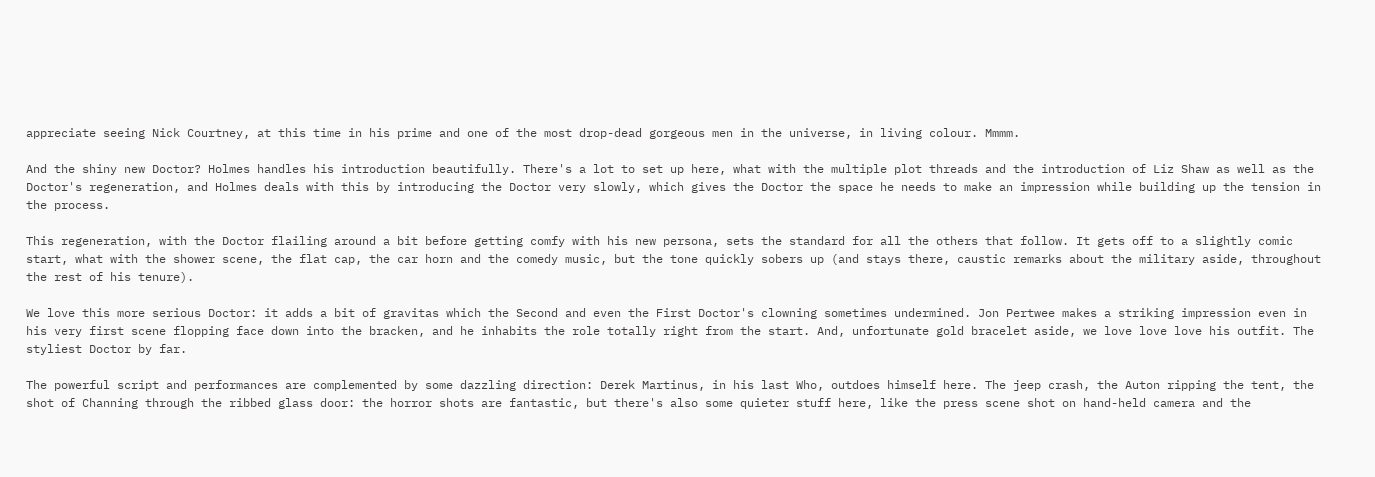appreciate seeing Nick Courtney, at this time in his prime and one of the most drop-dead gorgeous men in the universe, in living colour. Mmmm.

And the shiny new Doctor? Holmes handles his introduction beautifully. There's a lot to set up here, what with the multiple plot threads and the introduction of Liz Shaw as well as the Doctor's regeneration, and Holmes deals with this by introducing the Doctor very slowly, which gives the Doctor the space he needs to make an impression while building up the tension in the process.

This regeneration, with the Doctor flailing around a bit before getting comfy with his new persona, sets the standard for all the others that follow. It gets off to a slightly comic start, what with the shower scene, the flat cap, the car horn and the comedy music, but the tone quickly sobers up (and stays there, caustic remarks about the military aside, throughout the rest of his tenure).

We love this more serious Doctor: it adds a bit of gravitas which the Second and even the First Doctor's clowning sometimes undermined. Jon Pertwee makes a striking impression even in his very first scene flopping face down into the bracken, and he inhabits the role totally right from the start. And, unfortunate gold bracelet aside, we love love love his outfit. The styliest Doctor by far.

The powerful script and performances are complemented by some dazzling direction: Derek Martinus, in his last Who, outdoes himself here. The jeep crash, the Auton ripping the tent, the shot of Channing through the ribbed glass door: the horror shots are fantastic, but there's also some quieter stuff here, like the press scene shot on hand-held camera and the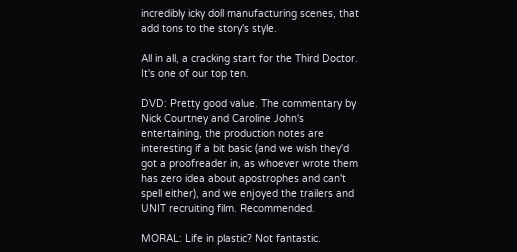incredibly icky doll manufacturing scenes, that add tons to the story's style.

All in all, a cracking start for the Third Doctor. It's one of our top ten.

DVD: Pretty good value. The commentary by Nick Courtney and Caroline John's entertaining, the production notes are interesting if a bit basic (and we wish they'd got a proofreader in, as whoever wrote them has zero idea about apostrophes and can't spell either), and we enjoyed the trailers and UNIT recruiting film. Recommended.

MORAL: Life in plastic? Not fantastic.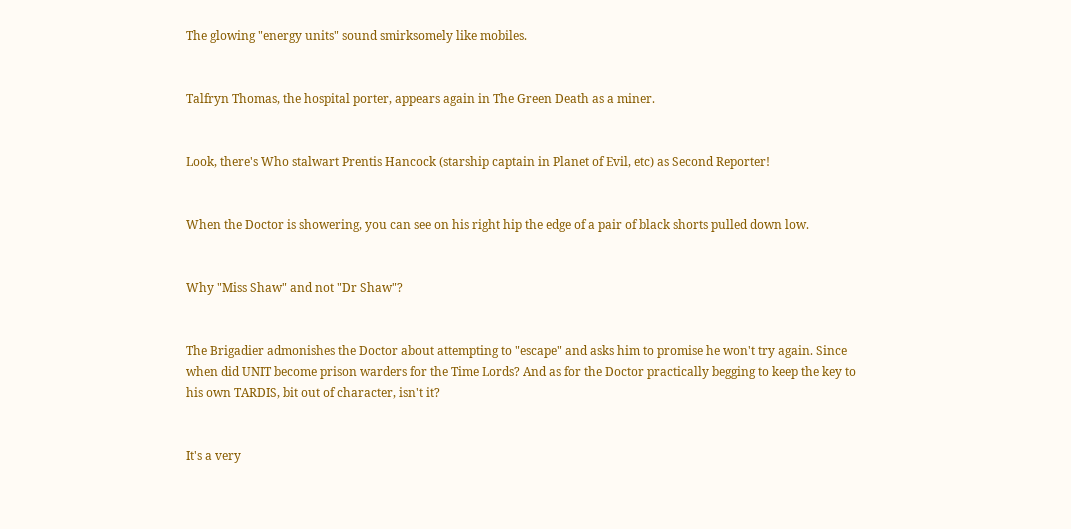The glowing "energy units" sound smirksomely like mobiles.


Talfryn Thomas, the hospital porter, appears again in The Green Death as a miner.


Look, there's Who stalwart Prentis Hancock (starship captain in Planet of Evil, etc) as Second Reporter!


When the Doctor is showering, you can see on his right hip the edge of a pair of black shorts pulled down low.


Why "Miss Shaw" and not "Dr Shaw"?


The Brigadier admonishes the Doctor about attempting to "escape" and asks him to promise he won't try again. Since when did UNIT become prison warders for the Time Lords? And as for the Doctor practically begging to keep the key to his own TARDIS, bit out of character, isn't it?


It's a very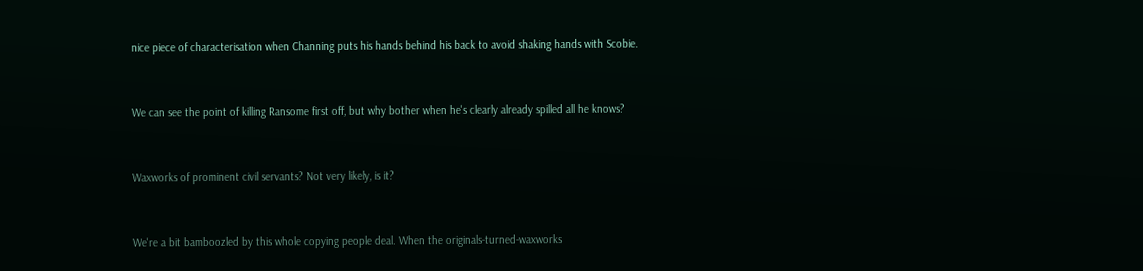nice piece of characterisation when Channing puts his hands behind his back to avoid shaking hands with Scobie.


We can see the point of killing Ransome first off, but why bother when he's clearly already spilled all he knows?


Waxworks of prominent civil servants? Not very likely, is it?


We're a bit bamboozled by this whole copying people deal. When the originals-turned-waxworks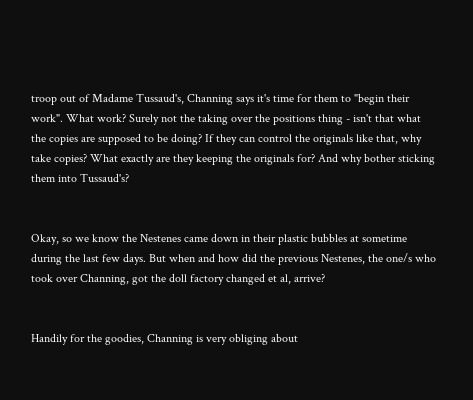troop out of Madame Tussaud's, Channing says it's time for them to "begin their work". What work? Surely not the taking over the positions thing - isn't that what the copies are supposed to be doing? If they can control the originals like that, why take copies? What exactly are they keeping the originals for? And why bother sticking them into Tussaud's?


Okay, so we know the Nestenes came down in their plastic bubbles at sometime during the last few days. But when and how did the previous Nestenes, the one/s who took over Channing, got the doll factory changed et al, arrive?


Handily for the goodies, Channing is very obliging about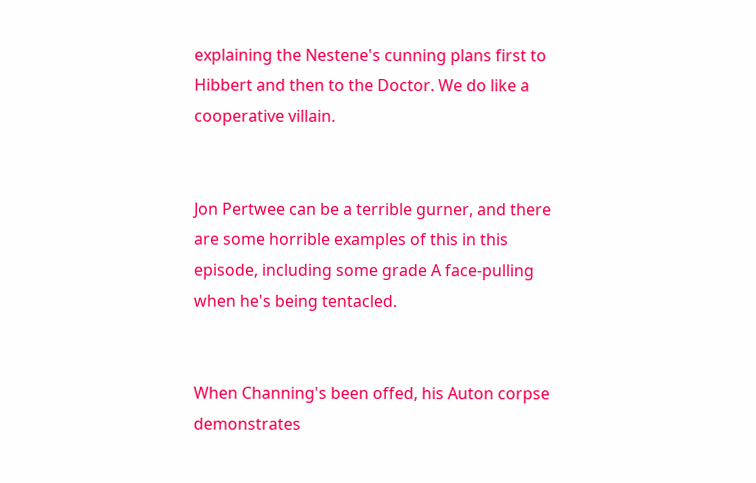explaining the Nestene's cunning plans first to Hibbert and then to the Doctor. We do like a cooperative villain.


Jon Pertwee can be a terrible gurner, and there are some horrible examples of this in this episode, including some grade A face-pulling when he's being tentacled.


When Channing's been offed, his Auton corpse demonstrates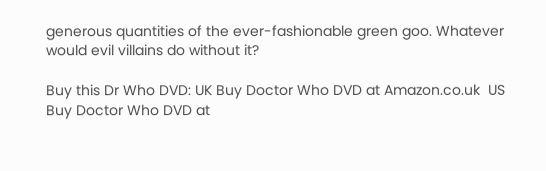generous quantities of the ever-fashionable green goo. Whatever would evil villains do without it?

Buy this Dr Who DVD: UK Buy Doctor Who DVD at Amazon.co.uk  US Buy Doctor Who DVD at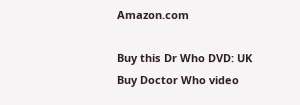Amazon.com

Buy this Dr Who DVD: UK Buy Doctor Who video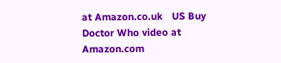at Amazon.co.uk   US Buy Doctor Who video at Amazon.com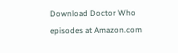Download Doctor Who episodes at Amazon.com